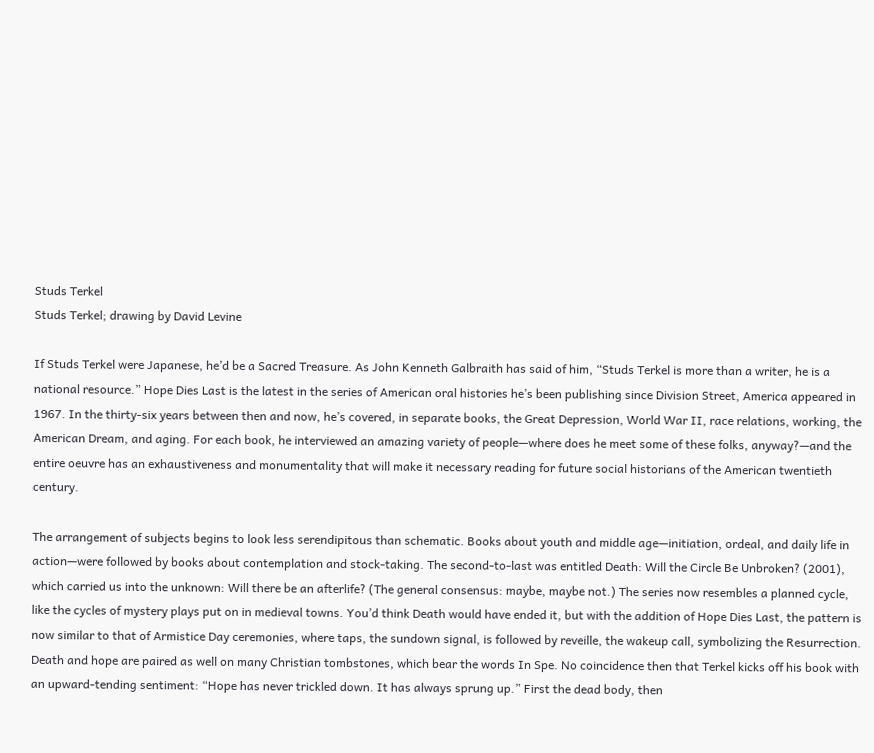Studs Terkel
Studs Terkel; drawing by David Levine

If Studs Terkel were Japanese, he’d be a Sacred Treasure. As John Kenneth Galbraith has said of him, “Studs Terkel is more than a writer, he is a national resource.” Hope Dies Last is the latest in the series of American oral histories he’s been publishing since Division Street, America appeared in 1967. In the thirty-six years between then and now, he’s covered, in separate books, the Great Depression, World War II, race relations, working, the American Dream, and aging. For each book, he interviewed an amazing variety of people—where does he meet some of these folks, anyway?—and the entire oeuvre has an exhaustiveness and monumentality that will make it necessary reading for future social historians of the American twentieth century.

The arrangement of subjects begins to look less serendipitous than schematic. Books about youth and middle age—initiation, ordeal, and daily life in action—were followed by books about contemplation and stock-taking. The second-to-last was entitled Death: Will the Circle Be Unbroken? (2001), which carried us into the unknown: Will there be an afterlife? (The general consensus: maybe, maybe not.) The series now resembles a planned cycle, like the cycles of mystery plays put on in medieval towns. You’d think Death would have ended it, but with the addition of Hope Dies Last, the pattern is now similar to that of Armistice Day ceremonies, where taps, the sundown signal, is followed by reveille, the wakeup call, symbolizing the Resurrection. Death and hope are paired as well on many Christian tombstones, which bear the words In Spe. No coincidence then that Terkel kicks off his book with an upward-tending sentiment: “Hope has never trickled down. It has always sprung up.” First the dead body, then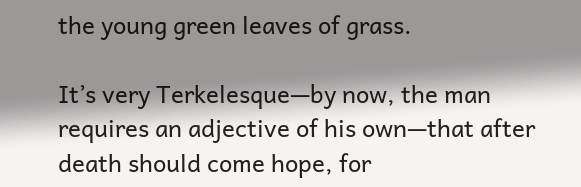the young green leaves of grass.

It’s very Terkelesque—by now, the man requires an adjective of his own—that after death should come hope, for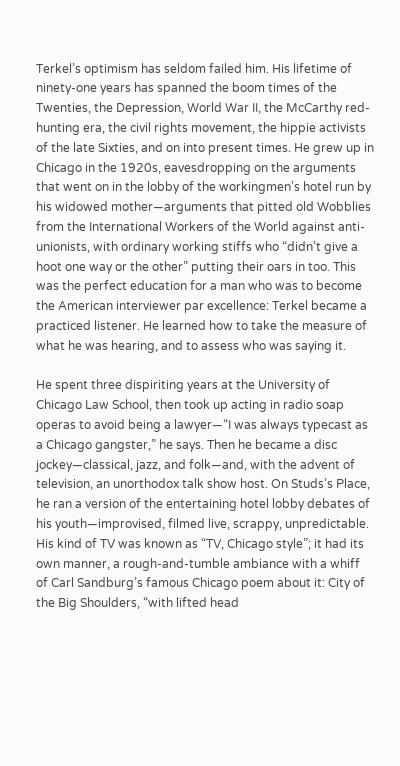Terkel’s optimism has seldom failed him. His lifetime of ninety-one years has spanned the boom times of the Twenties, the Depression, World War II, the McCarthy red-hunting era, the civil rights movement, the hippie activists of the late Sixties, and on into present times. He grew up in Chicago in the 1920s, eavesdropping on the arguments that went on in the lobby of the workingmen’s hotel run by his widowed mother—arguments that pitted old Wobblies from the International Workers of the World against anti-unionists, with ordinary working stiffs who “didn’t give a hoot one way or the other” putting their oars in too. This was the perfect education for a man who was to become the American interviewer par excellence: Terkel became a practiced listener. He learned how to take the measure of what he was hearing, and to assess who was saying it.

He spent three dispiriting years at the University of Chicago Law School, then took up acting in radio soap operas to avoid being a lawyer—“I was always typecast as a Chicago gangster,” he says. Then he became a disc jockey—classical, jazz, and folk—and, with the advent of television, an unorthodox talk show host. On Studs’s Place, he ran a version of the entertaining hotel lobby debates of his youth—improvised, filmed live, scrappy, unpredictable. His kind of TV was known as “TV, Chicago style”; it had its own manner, a rough-and-tumble ambiance with a whiff of Carl Sandburg’s famous Chicago poem about it: City of the Big Shoulders, “with lifted head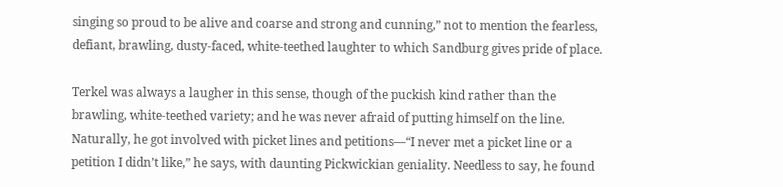singing so proud to be alive and coarse and strong and cunning,” not to mention the fearless, defiant, brawling, dusty-faced, white-teethed laughter to which Sandburg gives pride of place.

Terkel was always a laugher in this sense, though of the puckish kind rather than the brawling, white-teethed variety; and he was never afraid of putting himself on the line. Naturally, he got involved with picket lines and petitions—“I never met a picket line or a petition I didn’t like,” he says, with daunting Pickwickian geniality. Needless to say, he found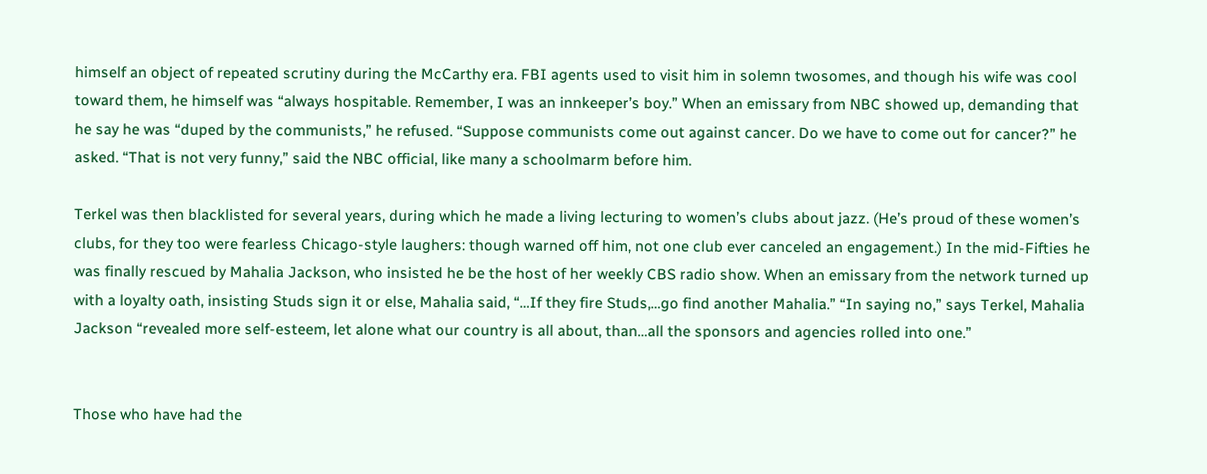himself an object of repeated scrutiny during the McCarthy era. FBI agents used to visit him in solemn twosomes, and though his wife was cool toward them, he himself was “always hospitable. Remember, I was an innkeeper’s boy.” When an emissary from NBC showed up, demanding that he say he was “duped by the communists,” he refused. “Suppose communists come out against cancer. Do we have to come out for cancer?” he asked. “That is not very funny,” said the NBC official, like many a schoolmarm before him.

Terkel was then blacklisted for several years, during which he made a living lecturing to women’s clubs about jazz. (He’s proud of these women’s clubs, for they too were fearless Chicago-style laughers: though warned off him, not one club ever canceled an engagement.) In the mid-Fifties he was finally rescued by Mahalia Jackson, who insisted he be the host of her weekly CBS radio show. When an emissary from the network turned up with a loyalty oath, insisting Studs sign it or else, Mahalia said, “…If they fire Studs,…go find another Mahalia.” “In saying no,” says Terkel, Mahalia Jackson “revealed more self-esteem, let alone what our country is all about, than…all the sponsors and agencies rolled into one.”


Those who have had the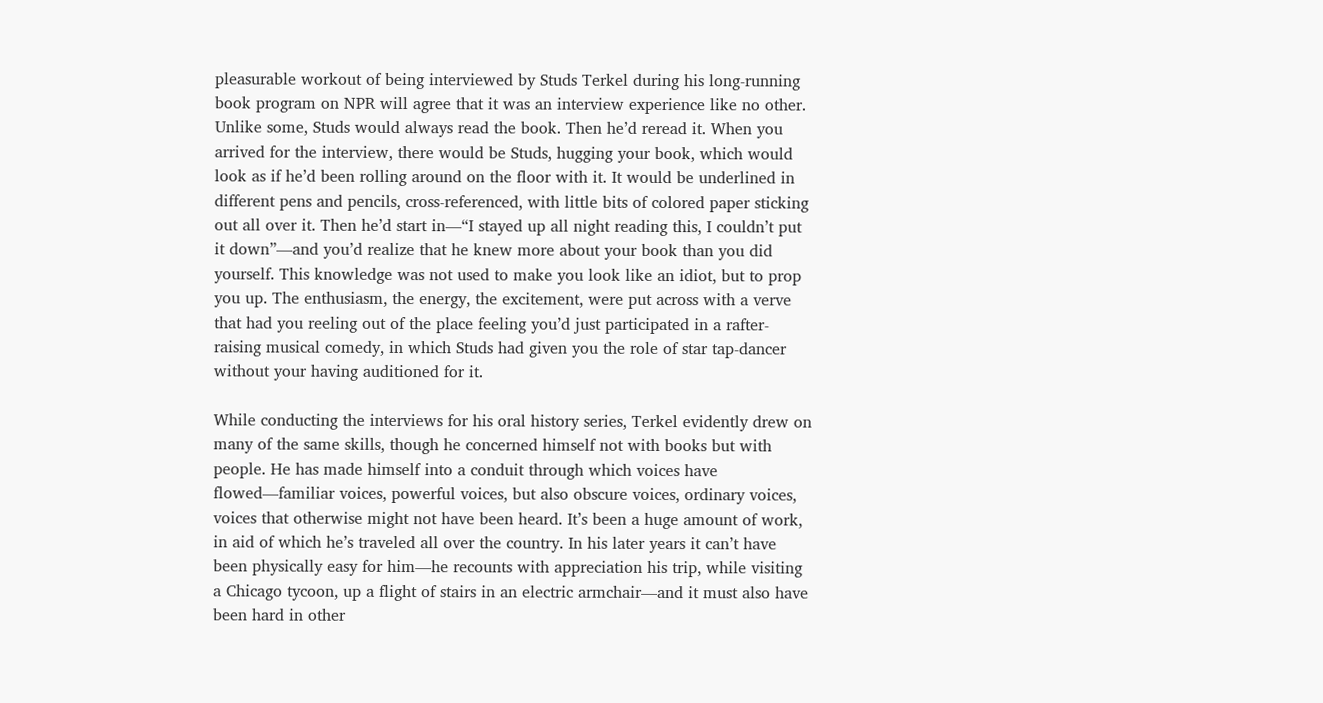pleasurable workout of being interviewed by Studs Terkel during his long-running book program on NPR will agree that it was an interview experience like no other. Unlike some, Studs would always read the book. Then he’d reread it. When you arrived for the interview, there would be Studs, hugging your book, which would look as if he’d been rolling around on the floor with it. It would be underlined in different pens and pencils, cross-referenced, with little bits of colored paper sticking out all over it. Then he’d start in—“I stayed up all night reading this, I couldn’t put it down”—and you’d realize that he knew more about your book than you did yourself. This knowledge was not used to make you look like an idiot, but to prop you up. The enthusiasm, the energy, the excitement, were put across with a verve that had you reeling out of the place feeling you’d just participated in a rafter-raising musical comedy, in which Studs had given you the role of star tap-dancer without your having auditioned for it.

While conducting the interviews for his oral history series, Terkel evidently drew on many of the same skills, though he concerned himself not with books but with people. He has made himself into a conduit through which voices have flowed—familiar voices, powerful voices, but also obscure voices, ordinary voices, voices that otherwise might not have been heard. It’s been a huge amount of work, in aid of which he’s traveled all over the country. In his later years it can’t have been physically easy for him—he recounts with appreciation his trip, while visiting a Chicago tycoon, up a flight of stairs in an electric armchair—and it must also have been hard in other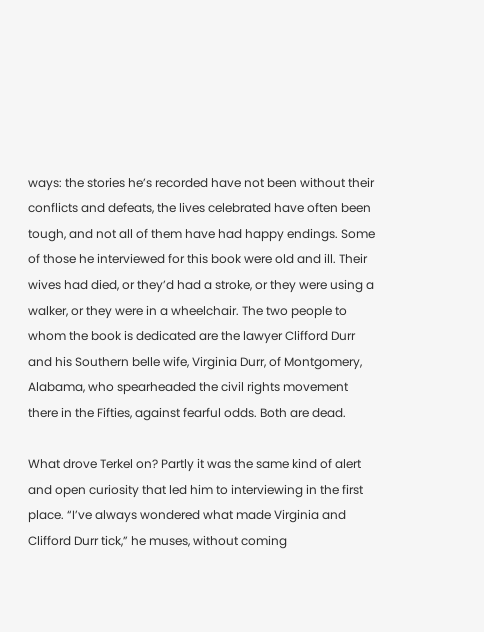ways: the stories he’s recorded have not been without their conflicts and defeats, the lives celebrated have often been tough, and not all of them have had happy endings. Some of those he interviewed for this book were old and ill. Their wives had died, or they’d had a stroke, or they were using a walker, or they were in a wheelchair. The two people to whom the book is dedicated are the lawyer Clifford Durr and his Southern belle wife, Virginia Durr, of Montgomery, Alabama, who spearheaded the civil rights movement there in the Fifties, against fearful odds. Both are dead.

What drove Terkel on? Partly it was the same kind of alert and open curiosity that led him to interviewing in the first place. “I’ve always wondered what made Virginia and Clifford Durr tick,” he muses, without coming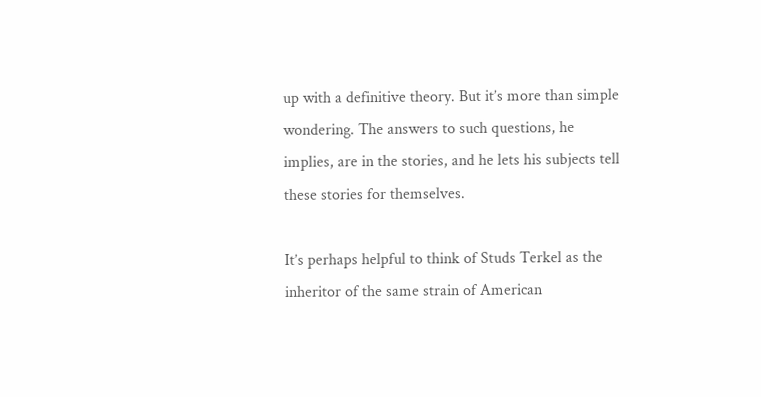up with a definitive theory. But it’s more than simple wondering. The answers to such questions, he implies, are in the stories, and he lets his subjects tell these stories for themselves.

It’s perhaps helpful to think of Studs Terkel as the inheritor of the same strain of American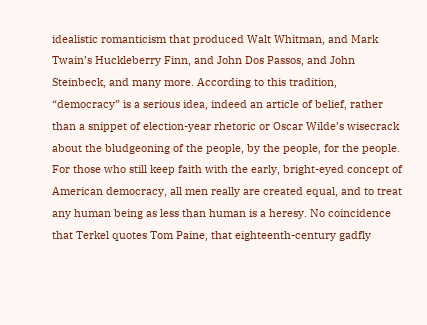idealistic romanticism that produced Walt Whitman, and Mark Twain’s Huckleberry Finn, and John Dos Passos, and John Steinbeck, and many more. According to this tradition, “democracy” is a serious idea, indeed an article of belief, rather than a snippet of election-year rhetoric or Oscar Wilde’s wisecrack about the bludgeoning of the people, by the people, for the people. For those who still keep faith with the early, bright-eyed concept of American democracy, all men really are created equal, and to treat any human being as less than human is a heresy. No coincidence that Terkel quotes Tom Paine, that eighteenth-century gadfly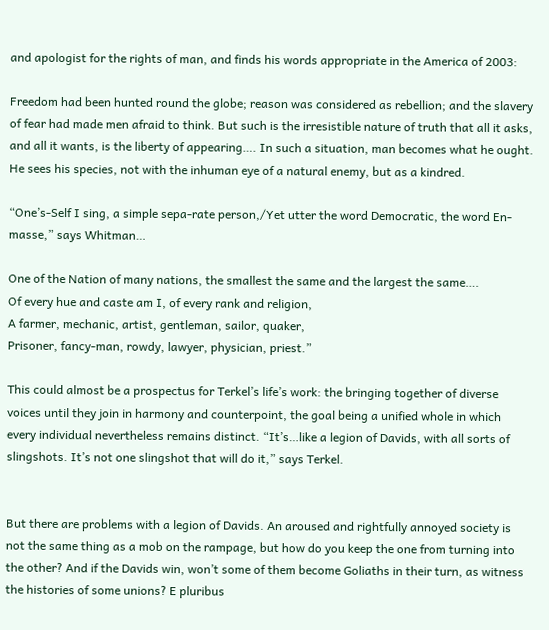and apologist for the rights of man, and finds his words appropriate in the America of 2003:

Freedom had been hunted round the globe; reason was considered as rebellion; and the slavery of fear had made men afraid to think. But such is the irresistible nature of truth that all it asks, and all it wants, is the liberty of appearing…. In such a situation, man becomes what he ought. He sees his species, not with the inhuman eye of a natural enemy, but as a kindred.

“One’s-Self I sing, a simple sepa-rate person,/Yet utter the word Democratic, the word En-masse,” says Whitman…

One of the Nation of many nations, the smallest the same and the largest the same….
Of every hue and caste am I, of every rank and religion,
A farmer, mechanic, artist, gentleman, sailor, quaker,
Prisoner, fancy-man, rowdy, lawyer, physician, priest.”

This could almost be a prospectus for Terkel’s life’s work: the bringing together of diverse voices until they join in harmony and counterpoint, the goal being a unified whole in which every individual nevertheless remains distinct. “It’s…like a legion of Davids, with all sorts of slingshots. It’s not one slingshot that will do it,” says Terkel.


But there are problems with a legion of Davids. An aroused and rightfully annoyed society is not the same thing as a mob on the rampage, but how do you keep the one from turning into the other? And if the Davids win, won’t some of them become Goliaths in their turn, as witness the histories of some unions? E pluribus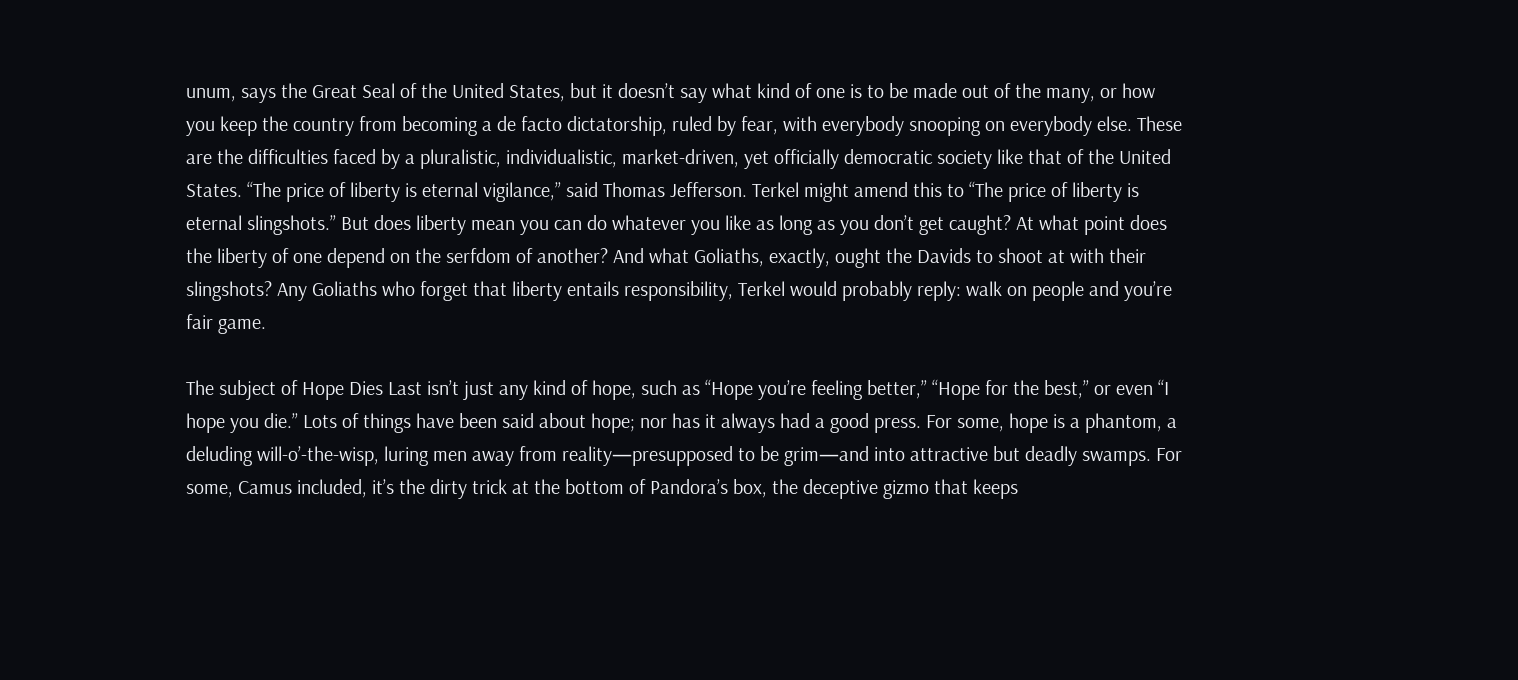unum, says the Great Seal of the United States, but it doesn’t say what kind of one is to be made out of the many, or how you keep the country from becoming a de facto dictatorship, ruled by fear, with everybody snooping on everybody else. These are the difficulties faced by a pluralistic, individualistic, market-driven, yet officially democratic society like that of the United States. “The price of liberty is eternal vigilance,” said Thomas Jefferson. Terkel might amend this to “The price of liberty is eternal slingshots.” But does liberty mean you can do whatever you like as long as you don’t get caught? At what point does the liberty of one depend on the serfdom of another? And what Goliaths, exactly, ought the Davids to shoot at with their slingshots? Any Goliaths who forget that liberty entails responsibility, Terkel would probably reply: walk on people and you’re fair game.

The subject of Hope Dies Last isn’t just any kind of hope, such as “Hope you’re feeling better,” “Hope for the best,” or even “I hope you die.” Lots of things have been said about hope; nor has it always had a good press. For some, hope is a phantom, a deluding will-o’-the-wisp, luring men away from reality—presupposed to be grim—and into attractive but deadly swamps. For some, Camus included, it’s the dirty trick at the bottom of Pandora’s box, the deceptive gizmo that keeps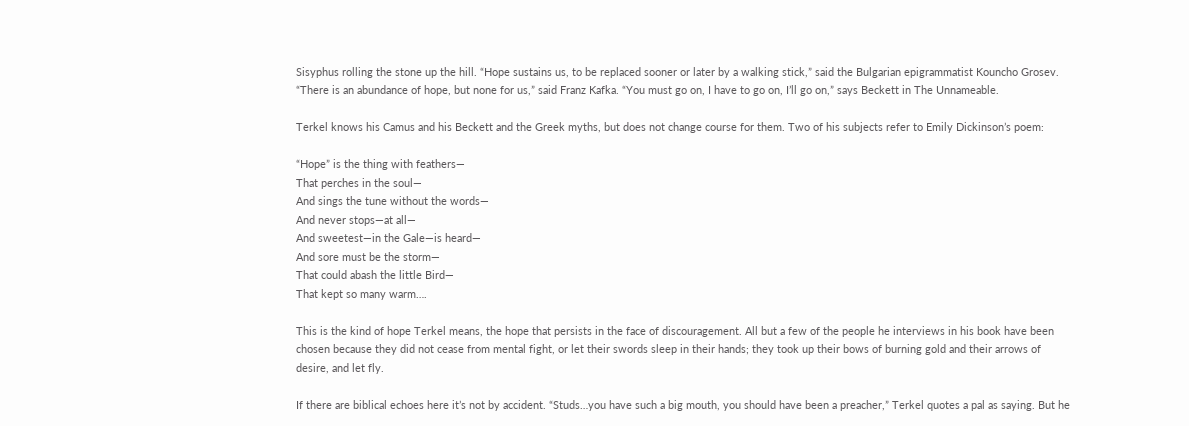Sisyphus rolling the stone up the hill. “Hope sustains us, to be replaced sooner or later by a walking stick,” said the Bulgarian epigrammatist Kouncho Grosev. “There is an abundance of hope, but none for us,” said Franz Kafka. “You must go on, I have to go on, I’ll go on,” says Beckett in The Unnameable.

Terkel knows his Camus and his Beckett and the Greek myths, but does not change course for them. Two of his subjects refer to Emily Dickinson’s poem:

“Hope” is the thing with feathers—
That perches in the soul—
And sings the tune without the words—
And never stops—at all—
And sweetest—in the Gale—is heard—
And sore must be the storm—
That could abash the little Bird—
That kept so many warm….

This is the kind of hope Terkel means, the hope that persists in the face of discouragement. All but a few of the people he interviews in his book have been chosen because they did not cease from mental fight, or let their swords sleep in their hands; they took up their bows of burning gold and their arrows of desire, and let fly.

If there are biblical echoes here it’s not by accident. “Studs…you have such a big mouth, you should have been a preacher,” Terkel quotes a pal as saying. But he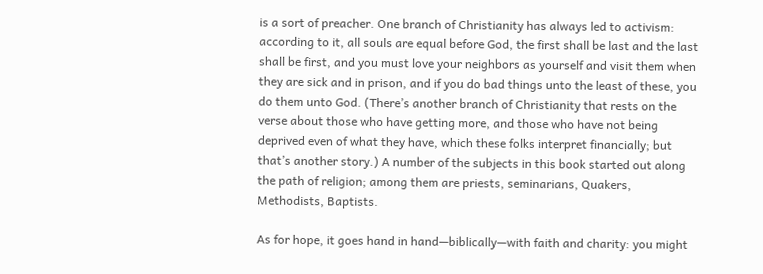is a sort of preacher. One branch of Christianity has always led to activism: according to it, all souls are equal before God, the first shall be last and the last shall be first, and you must love your neighbors as yourself and visit them when they are sick and in prison, and if you do bad things unto the least of these, you do them unto God. (There’s another branch of Christianity that rests on the verse about those who have getting more, and those who have not being deprived even of what they have, which these folks interpret financially; but that’s another story.) A number of the subjects in this book started out along the path of religion; among them are priests, seminarians, Quakers, Methodists, Baptists.

As for hope, it goes hand in hand—biblically—with faith and charity: you might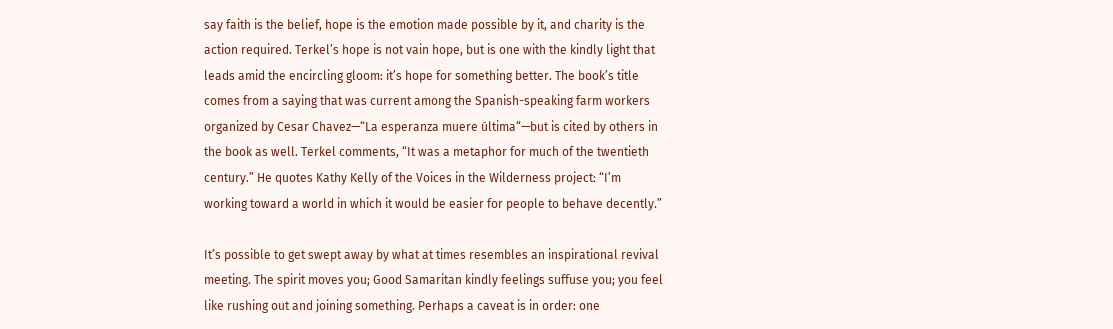say faith is the belief, hope is the emotion made possible by it, and charity is the action required. Terkel’s hope is not vain hope, but is one with the kindly light that leads amid the encircling gloom: it’s hope for something better. The book’s title comes from a saying that was current among the Spanish-speaking farm workers organized by Cesar Chavez—“La esperanza muere última“—but is cited by others in the book as well. Terkel comments, “It was a metaphor for much of the twentieth century.” He quotes Kathy Kelly of the Voices in the Wilderness project: “I’m working toward a world in which it would be easier for people to behave decently.”

It’s possible to get swept away by what at times resembles an inspirational revival meeting. The spirit moves you; Good Samaritan kindly feelings suffuse you; you feel like rushing out and joining something. Perhaps a caveat is in order: one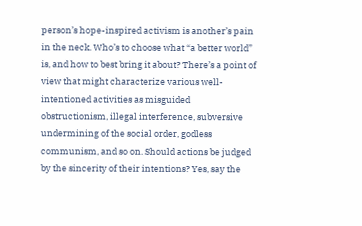person’s hope-inspired activism is another’s pain in the neck. Who’s to choose what “a better world” is, and how to best bring it about? There’s a point of view that might characterize various well-intentioned activities as misguided obstructionism, illegal interference, subversive undermining of the social order, godless communism, and so on. Should actions be judged by the sincerity of their intentions? Yes, say the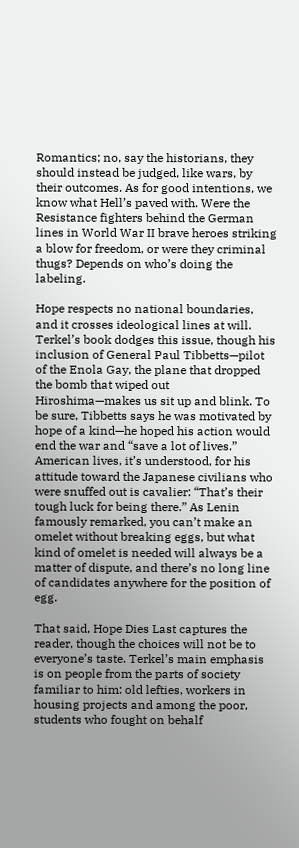Romantics; no, say the historians, they should instead be judged, like wars, by their outcomes. As for good intentions, we know what Hell’s paved with. Were the Resistance fighters behind the German lines in World War II brave heroes striking a blow for freedom, or were they criminal thugs? Depends on who’s doing the labeling.

Hope respects no national boundaries, and it crosses ideological lines at will. Terkel’s book dodges this issue, though his inclusion of General Paul Tibbetts—pilot of the Enola Gay, the plane that dropped the bomb that wiped out Hiroshima—makes us sit up and blink. To be sure, Tibbetts says he was motivated by hope of a kind—he hoped his action would end the war and “save a lot of lives.” American lives, it’s understood, for his attitude toward the Japanese civilians who were snuffed out is cavalier: “That’s their tough luck for being there.” As Lenin famously remarked, you can’t make an omelet without breaking eggs, but what kind of omelet is needed will always be a matter of dispute, and there’s no long line of candidates anywhere for the position of egg.

That said, Hope Dies Last captures the reader, though the choices will not be to everyone’s taste. Terkel’s main emphasis is on people from the parts of society familiar to him: old lefties, workers in housing projects and among the poor, students who fought on behalf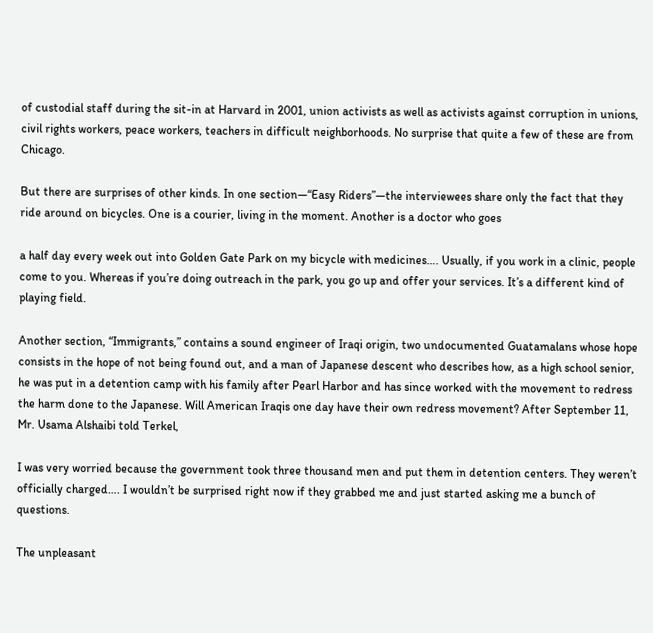of custodial staff during the sit-in at Harvard in 2001, union activists as well as activists against corruption in unions, civil rights workers, peace workers, teachers in difficult neighborhoods. No surprise that quite a few of these are from Chicago.

But there are surprises of other kinds. In one section—“Easy Riders”—the interviewees share only the fact that they ride around on bicycles. One is a courier, living in the moment. Another is a doctor who goes

a half day every week out into Golden Gate Park on my bicycle with medicines…. Usually, if you work in a clinic, people come to you. Whereas if you’re doing outreach in the park, you go up and offer your services. It’s a different kind of playing field.

Another section, “Immigrants,” contains a sound engineer of Iraqi origin, two undocumented Guatamalans whose hope consists in the hope of not being found out, and a man of Japanese descent who describes how, as a high school senior, he was put in a detention camp with his family after Pearl Harbor and has since worked with the movement to redress the harm done to the Japanese. Will American Iraqis one day have their own redress movement? After September 11, Mr. Usama Alshaibi told Terkel,

I was very worried because the government took three thousand men and put them in detention centers. They weren’t officially charged…. I wouldn’t be surprised right now if they grabbed me and just started asking me a bunch of questions.

The unpleasant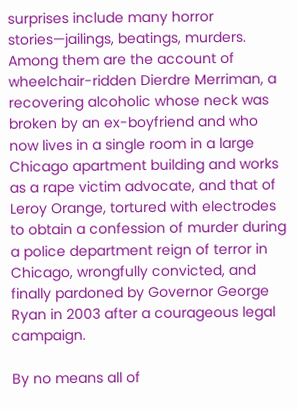surprises include many horror stories—jailings, beatings, murders. Among them are the account of wheelchair-ridden Dierdre Merriman, a recovering alcoholic whose neck was broken by an ex-boyfriend and who now lives in a single room in a large Chicago apartment building and works as a rape victim advocate, and that of Leroy Orange, tortured with electrodes to obtain a confession of murder during a police department reign of terror in Chicago, wrongfully convicted, and finally pardoned by Governor George Ryan in 2003 after a courageous legal campaign.

By no means all of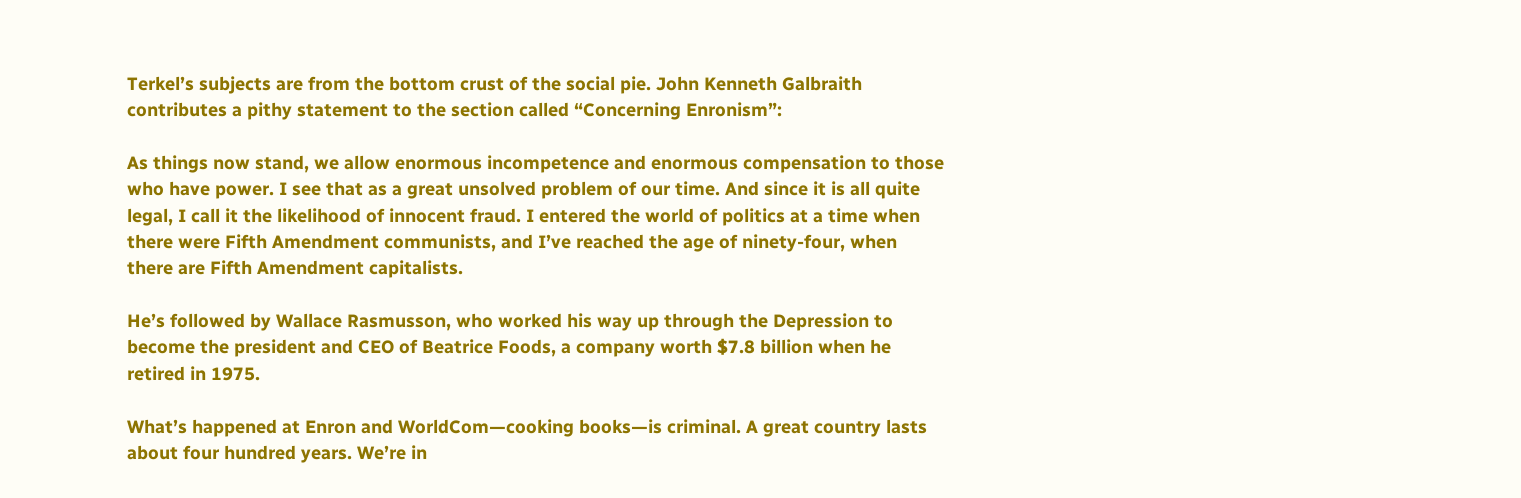Terkel’s subjects are from the bottom crust of the social pie. John Kenneth Galbraith contributes a pithy statement to the section called “Concerning Enronism”:

As things now stand, we allow enormous incompetence and enormous compensation to those who have power. I see that as a great unsolved problem of our time. And since it is all quite legal, I call it the likelihood of innocent fraud. I entered the world of politics at a time when there were Fifth Amendment communists, and I’ve reached the age of ninety-four, when there are Fifth Amendment capitalists.

He’s followed by Wallace Rasmusson, who worked his way up through the Depression to become the president and CEO of Beatrice Foods, a company worth $7.8 billion when he retired in 1975.

What’s happened at Enron and WorldCom—cooking books—is criminal. A great country lasts about four hundred years. We’re in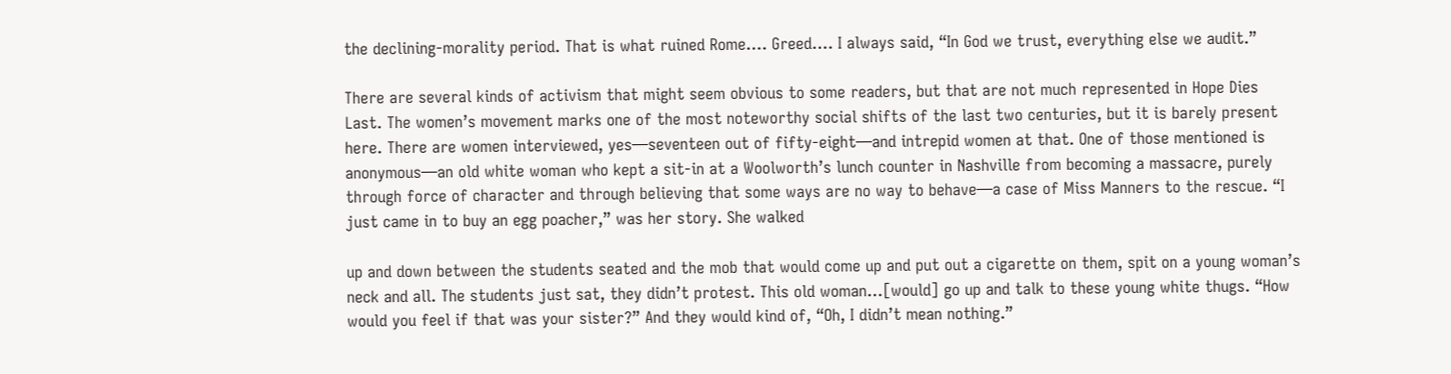the declining-morality period. That is what ruined Rome…. Greed…. I always said, “In God we trust, everything else we audit.”

There are several kinds of activism that might seem obvious to some readers, but that are not much represented in Hope Dies Last. The women’s movement marks one of the most noteworthy social shifts of the last two centuries, but it is barely present here. There are women interviewed, yes—seventeen out of fifty-eight—and intrepid women at that. One of those mentioned is anonymous—an old white woman who kept a sit-in at a Woolworth’s lunch counter in Nashville from becoming a massacre, purely through force of character and through believing that some ways are no way to behave—a case of Miss Manners to the rescue. “I just came in to buy an egg poacher,” was her story. She walked

up and down between the students seated and the mob that would come up and put out a cigarette on them, spit on a young woman’s neck and all. The students just sat, they didn’t protest. This old woman…[would] go up and talk to these young white thugs. “How would you feel if that was your sister?” And they would kind of, “Oh, I didn’t mean nothing.”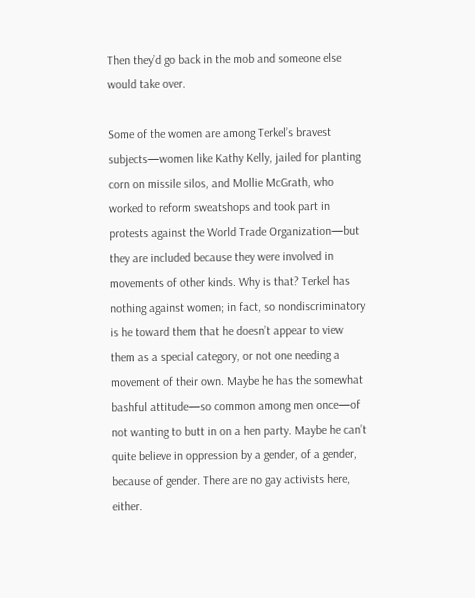Then they’d go back in the mob and someone else would take over.

Some of the women are among Terkel’s bravest subjects—women like Kathy Kelly, jailed for planting corn on missile silos, and Mollie McGrath, who worked to reform sweatshops and took part in protests against the World Trade Organization—but they are included because they were involved in movements of other kinds. Why is that? Terkel has nothing against women; in fact, so nondiscriminatory is he toward them that he doesn’t appear to view them as a special category, or not one needing a movement of their own. Maybe he has the somewhat bashful attitude—so common among men once—of not wanting to butt in on a hen party. Maybe he can’t quite believe in oppression by a gender, of a gender, because of gender. There are no gay activists here, either.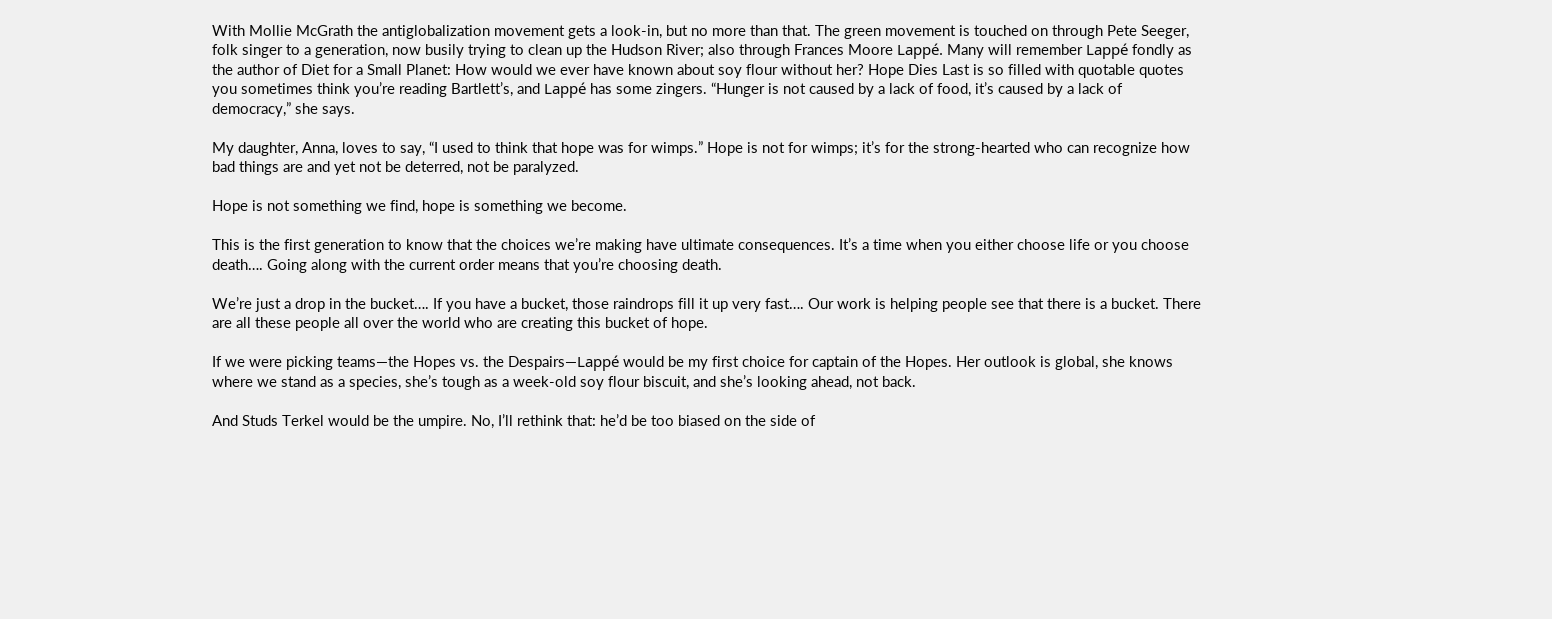With Mollie McGrath the antiglobalization movement gets a look-in, but no more than that. The green movement is touched on through Pete Seeger, folk singer to a generation, now busily trying to clean up the Hudson River; also through Frances Moore Lappé. Many will remember Lappé fondly as the author of Diet for a Small Planet: How would we ever have known about soy flour without her? Hope Dies Last is so filled with quotable quotes you sometimes think you’re reading Bartlett’s, and Lappé has some zingers. “Hunger is not caused by a lack of food, it’s caused by a lack of democracy,” she says.

My daughter, Anna, loves to say, “I used to think that hope was for wimps.” Hope is not for wimps; it’s for the strong-hearted who can recognize how bad things are and yet not be deterred, not be paralyzed.

Hope is not something we find, hope is something we become.

This is the first generation to know that the choices we’re making have ultimate consequences. It’s a time when you either choose life or you choose death…. Going along with the current order means that you’re choosing death.

We’re just a drop in the bucket…. If you have a bucket, those raindrops fill it up very fast…. Our work is helping people see that there is a bucket. There are all these people all over the world who are creating this bucket of hope.

If we were picking teams—the Hopes vs. the Despairs—Lappé would be my first choice for captain of the Hopes. Her outlook is global, she knows where we stand as a species, she’s tough as a week-old soy flour biscuit, and she’s looking ahead, not back.

And Studs Terkel would be the umpire. No, I’ll rethink that: he’d be too biased on the side of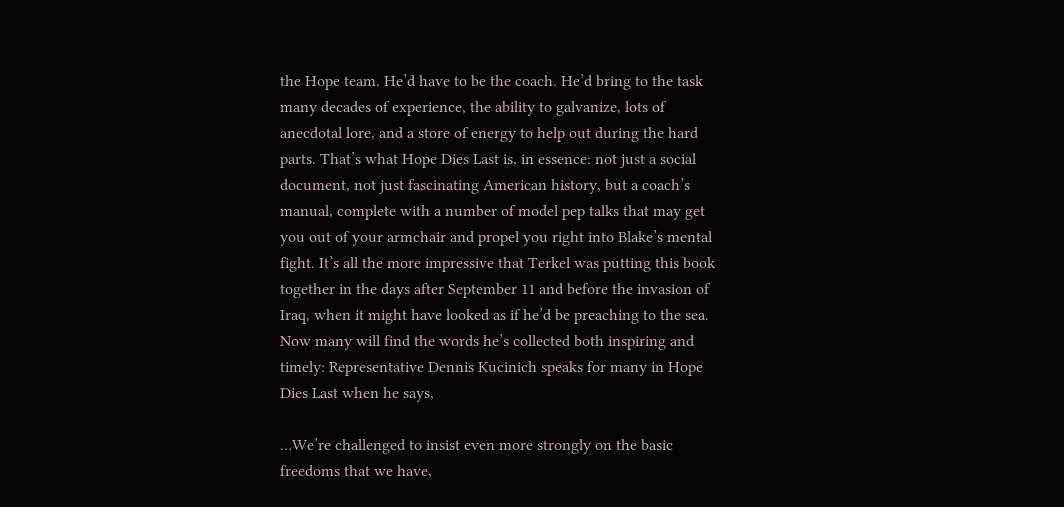the Hope team. He’d have to be the coach. He’d bring to the task many decades of experience, the ability to galvanize, lots of anecdotal lore, and a store of energy to help out during the hard parts. That’s what Hope Dies Last is, in essence: not just a social document, not just fascinating American history, but a coach’s manual, complete with a number of model pep talks that may get you out of your armchair and propel you right into Blake’s mental fight. It’s all the more impressive that Terkel was putting this book together in the days after September 11 and before the invasion of Iraq, when it might have looked as if he’d be preaching to the sea. Now many will find the words he’s collected both inspiring and timely: Representative Dennis Kucinich speaks for many in Hope Dies Last when he says,

…We’re challenged to insist even more strongly on the basic freedoms that we have,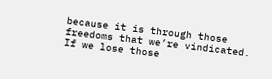because it is through those freedoms that we’re vindicated. If we lose those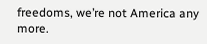freedoms, we’re not America any more.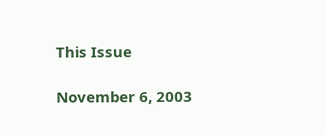This Issue

November 6, 2003